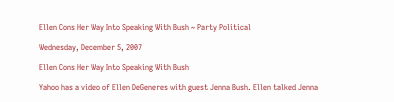Ellen Cons Her Way Into Speaking With Bush ~ Party Political

Wednesday, December 5, 2007

Ellen Cons Her Way Into Speaking With Bush

Yahoo has a video of Ellen DeGeneres with guest Jenna Bush. Ellen talked Jenna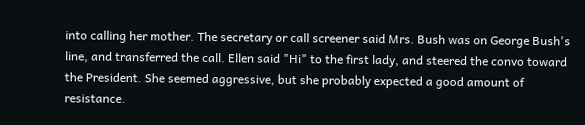into calling her mother. The secretary or call screener said Mrs. Bush was on George Bush's line, and transferred the call. Ellen said "Hi" to the first lady, and steered the convo toward the President. She seemed aggressive, but she probably expected a good amount of resistance.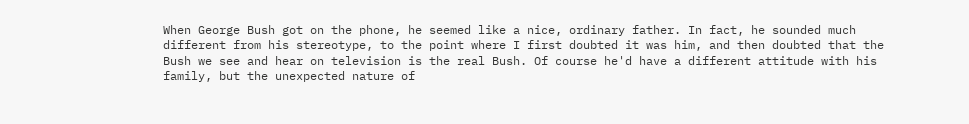When George Bush got on the phone, he seemed like a nice, ordinary father. In fact, he sounded much different from his stereotype, to the point where I first doubted it was him, and then doubted that the Bush we see and hear on television is the real Bush. Of course he'd have a different attitude with his family, but the unexpected nature of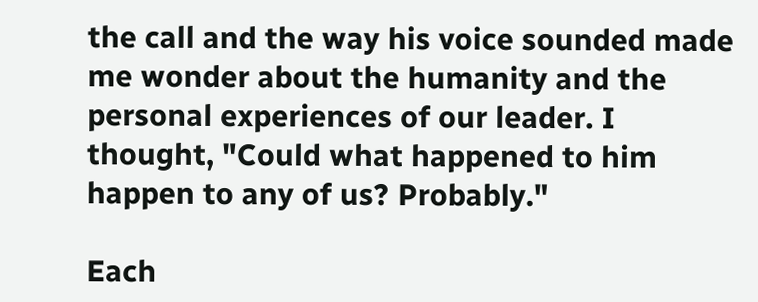the call and the way his voice sounded made me wonder about the humanity and the personal experiences of our leader. I thought, "Could what happened to him happen to any of us? Probably."

Each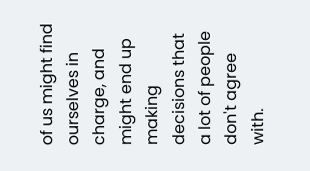of us might find ourselves in charge, and might end up making decisions that a lot of people don't agree with.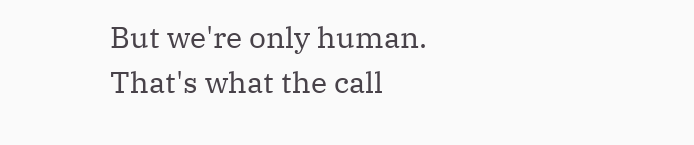But we're only human. That's what the call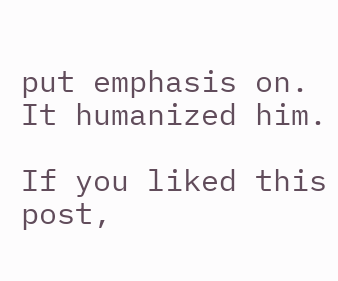put emphasis on. It humanized him.

If you liked this post,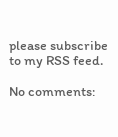please subscribe to my RSS feed.

No comments: